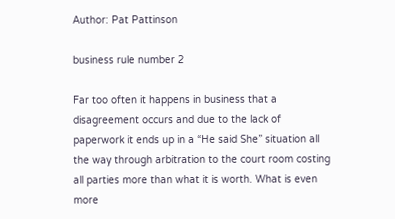Author: Pat Pattinson

business rule number 2

Far too often it happens in business that a disagreement occurs and due to the lack of paperwork it ends up in a “He said She” situation all the way through arbitration to the court room costing all parties more than what it is worth. What is even more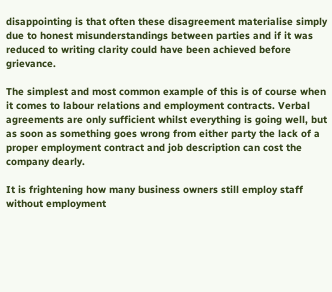disappointing is that often these disagreement materialise simply due to honest misunderstandings between parties and if it was reduced to writing clarity could have been achieved before grievance.

The simplest and most common example of this is of course when it comes to labour relations and employment contracts. Verbal agreements are only sufficient whilst everything is going well, but as soon as something goes wrong from either party the lack of a proper employment contract and job description can cost the company dearly.

It is frightening how many business owners still employ staff without employment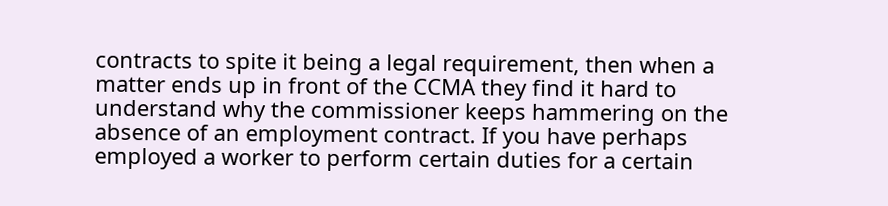contracts to spite it being a legal requirement, then when a matter ends up in front of the CCMA they find it hard to understand why the commissioner keeps hammering on the absence of an employment contract. If you have perhaps employed a worker to perform certain duties for a certain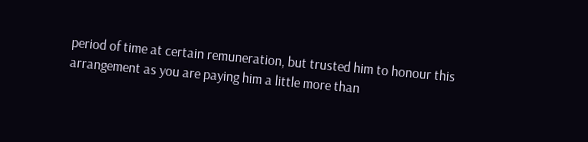period of time at certain remuneration, but trusted him to honour this arrangement as you are paying him a little more than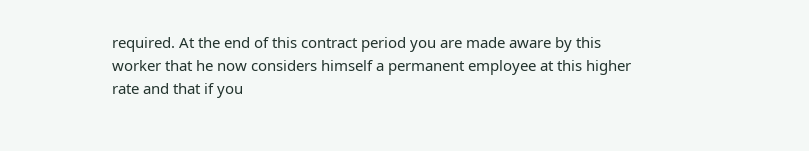required. At the end of this contract period you are made aware by this worker that he now considers himself a permanent employee at this higher rate and that if you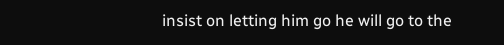insist on letting him go he will go to the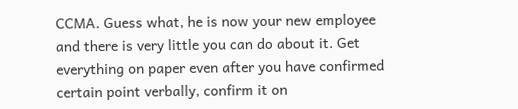CCMA. Guess what, he is now your new employee and there is very little you can do about it. Get everything on paper even after you have confirmed certain point verbally, confirm it on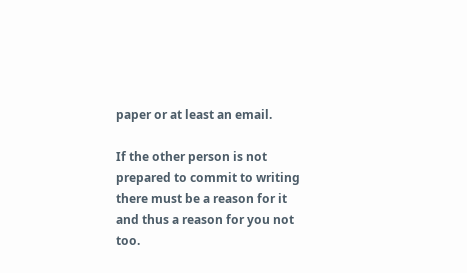paper or at least an email.

If the other person is not prepared to commit to writing there must be a reason for it and thus a reason for you not too.